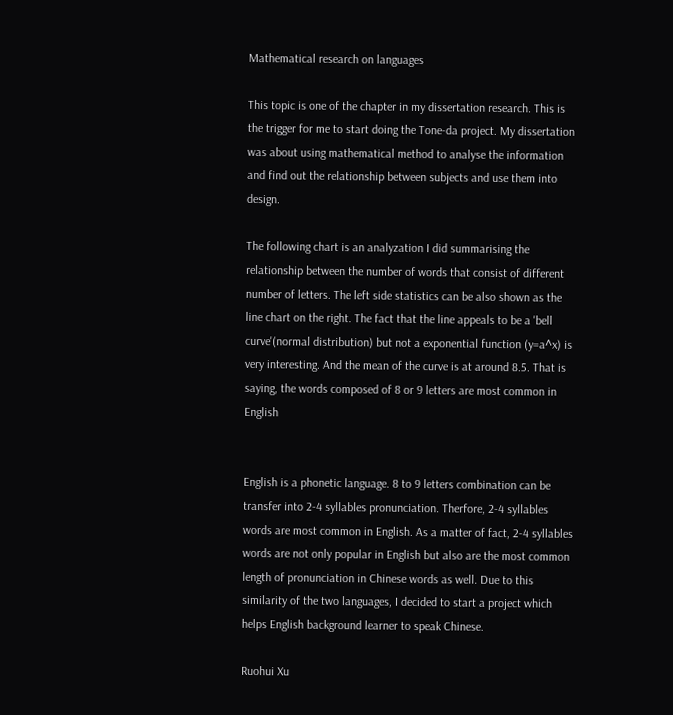Mathematical research on languages

This topic is one of the chapter in my dissertation research. This is the trigger for me to start doing the Tone-da project. My dissertation was about using mathematical method to analyse the information and find out the relationship between subjects and use them into design.

The following chart is an analyzation I did summarising the relationship between the number of words that consist of different number of letters. The left side statistics can be also shown as the line chart on the right. The fact that the line appeals to be a 'bell curve'(normal distribution) but not a exponential function (y=a^x) is very interesting. And the mean of the curve is at around 8.5. That is saying, the words composed of 8 or 9 letters are most common in English


English is a phonetic language. 8 to 9 letters combination can be transfer into 2-4 syllables pronunciation. Therfore, 2-4 syllables words are most common in English. As a matter of fact, 2-4 syllables words are not only popular in English but also are the most common length of pronunciation in Chinese words as well. Due to this similarity of the two languages, I decided to start a project which helps English background learner to speak Chinese.

Ruohui Xu